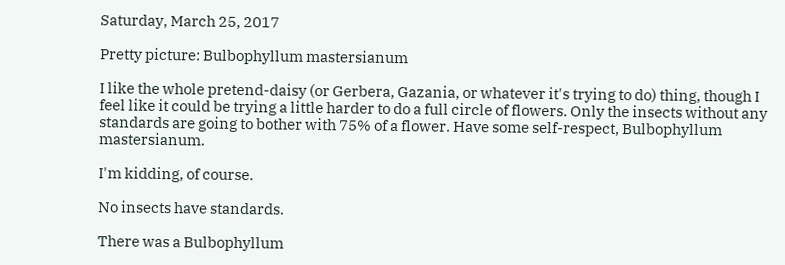Saturday, March 25, 2017

Pretty picture: Bulbophyllum mastersianum

I like the whole pretend-daisy (or Gerbera, Gazania, or whatever it's trying to do) thing, though I feel like it could be trying a little harder to do a full circle of flowers. Only the insects without any standards are going to bother with 75% of a flower. Have some self-respect, Bulbophyllum mastersianum.

I'm kidding, of course.

No insects have standards.

There was a Bulbophyllum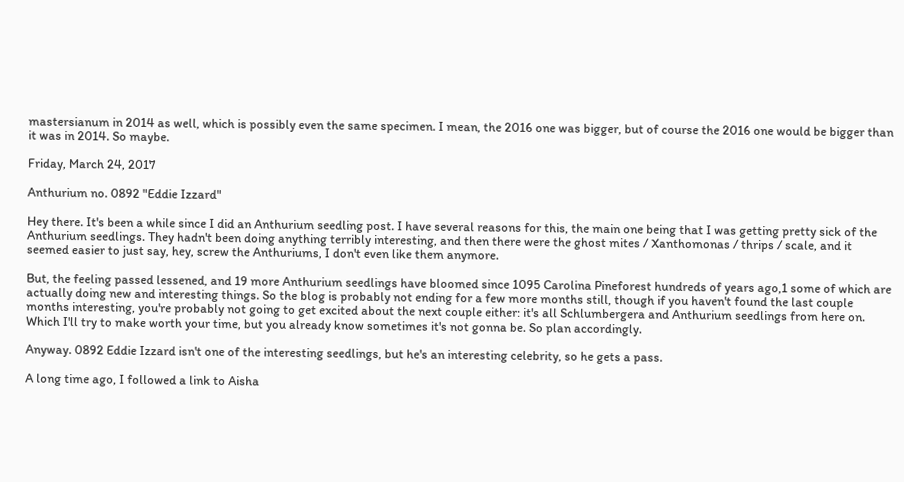mastersianum in 2014 as well, which is possibly even the same specimen. I mean, the 2016 one was bigger, but of course the 2016 one would be bigger than it was in 2014. So maybe.

Friday, March 24, 2017

Anthurium no. 0892 "Eddie Izzard"

Hey there. It's been a while since I did an Anthurium seedling post. I have several reasons for this, the main one being that I was getting pretty sick of the Anthurium seedlings. They hadn't been doing anything terribly interesting, and then there were the ghost mites / Xanthomonas / thrips / scale, and it seemed easier to just say, hey, screw the Anthuriums, I don't even like them anymore.

But, the feeling passed lessened, and 19 more Anthurium seedlings have bloomed since 1095 Carolina Pineforest hundreds of years ago,1 some of which are actually doing new and interesting things. So the blog is probably not ending for a few more months still, though if you haven't found the last couple months interesting, you're probably not going to get excited about the next couple either: it's all Schlumbergera and Anthurium seedlings from here on. Which I'll try to make worth your time, but you already know sometimes it's not gonna be. So plan accordingly.

Anyway. 0892 Eddie Izzard isn't one of the interesting seedlings, but he's an interesting celebrity, so he gets a pass.

A long time ago, I followed a link to Aisha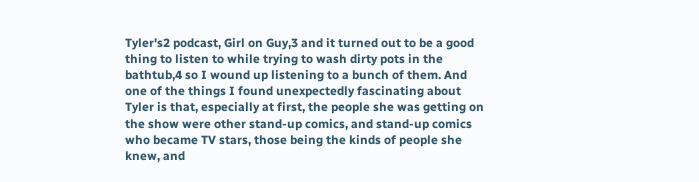Tyler's2 podcast, Girl on Guy,3 and it turned out to be a good thing to listen to while trying to wash dirty pots in the bathtub,4 so I wound up listening to a bunch of them. And one of the things I found unexpectedly fascinating about Tyler is that, especially at first, the people she was getting on the show were other stand-up comics, and stand-up comics who became TV stars, those being the kinds of people she knew, and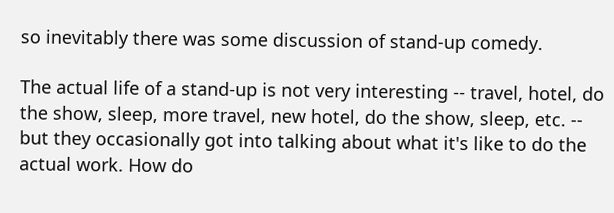so inevitably there was some discussion of stand-up comedy.

The actual life of a stand-up is not very interesting -- travel, hotel, do the show, sleep, more travel, new hotel, do the show, sleep, etc. -- but they occasionally got into talking about what it's like to do the actual work. How do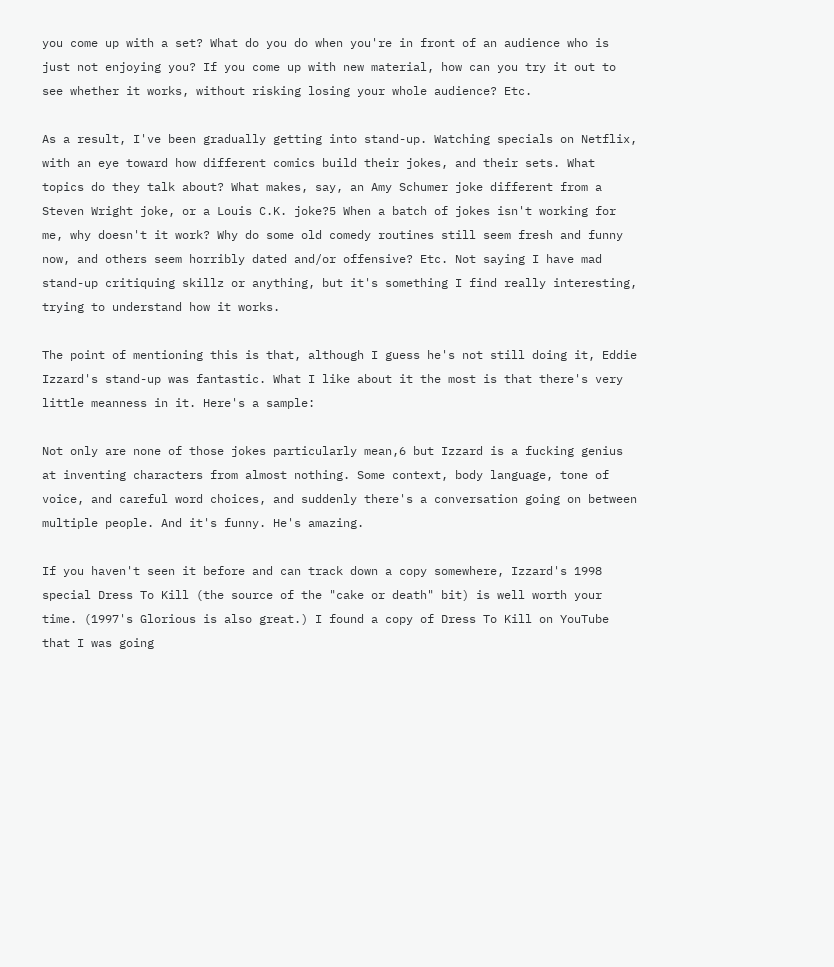you come up with a set? What do you do when you're in front of an audience who is just not enjoying you? If you come up with new material, how can you try it out to see whether it works, without risking losing your whole audience? Etc.

As a result, I've been gradually getting into stand-up. Watching specials on Netflix, with an eye toward how different comics build their jokes, and their sets. What topics do they talk about? What makes, say, an Amy Schumer joke different from a Steven Wright joke, or a Louis C.K. joke?5 When a batch of jokes isn't working for me, why doesn't it work? Why do some old comedy routines still seem fresh and funny now, and others seem horribly dated and/or offensive? Etc. Not saying I have mad stand-up critiquing skillz or anything, but it's something I find really interesting, trying to understand how it works.

The point of mentioning this is that, although I guess he's not still doing it, Eddie Izzard's stand-up was fantastic. What I like about it the most is that there's very little meanness in it. Here's a sample:

Not only are none of those jokes particularly mean,6 but Izzard is a fucking genius at inventing characters from almost nothing. Some context, body language, tone of voice, and careful word choices, and suddenly there's a conversation going on between multiple people. And it's funny. He's amazing.

If you haven't seen it before and can track down a copy somewhere, Izzard's 1998 special Dress To Kill (the source of the "cake or death" bit) is well worth your time. (1997's Glorious is also great.) I found a copy of Dress To Kill on YouTube that I was going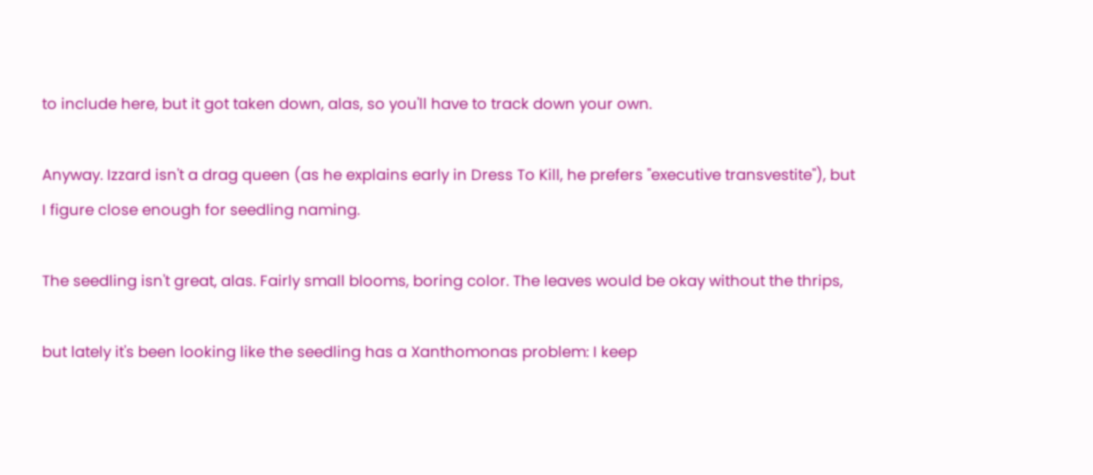to include here, but it got taken down, alas, so you'll have to track down your own.

Anyway. Izzard isn't a drag queen (as he explains early in Dress To Kill, he prefers "executive transvestite"), but I figure close enough for seedling naming.

The seedling isn't great, alas. Fairly small blooms, boring color. The leaves would be okay without the thrips,

but lately it's been looking like the seedling has a Xanthomonas problem: I keep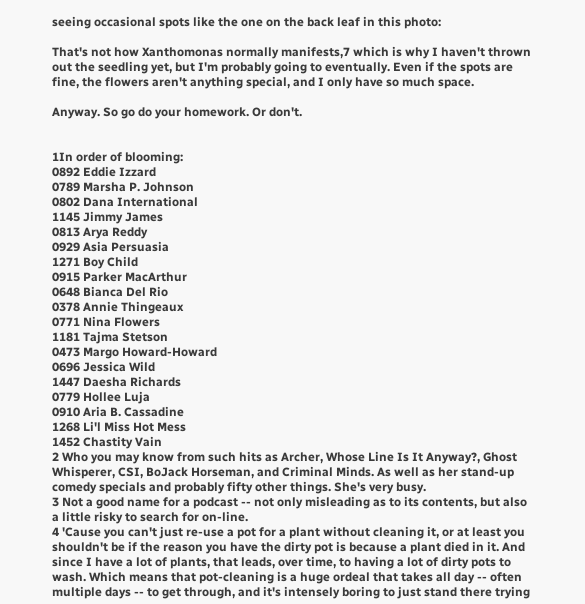seeing occasional spots like the one on the back leaf in this photo:

That's not how Xanthomonas normally manifests,7 which is why I haven't thrown out the seedling yet, but I'm probably going to eventually. Even if the spots are fine, the flowers aren't anything special, and I only have so much space.

Anyway. So go do your homework. Or don't.


1In order of blooming:
0892 Eddie Izzard
0789 Marsha P. Johnson
0802 Dana International
1145 Jimmy James
0813 Arya Reddy
0929 Asia Persuasia
1271 Boy Child
0915 Parker MacArthur
0648 Bianca Del Rio
0378 Annie Thingeaux
0771 Nina Flowers
1181 Tajma Stetson
0473 Margo Howard-Howard
0696 Jessica Wild
1447 Daesha Richards
0779 Hollee Luja
0910 Aria B. Cassadine
1268 Li'l Miss Hot Mess
1452 Chastity Vain
2 Who you may know from such hits as Archer, Whose Line Is It Anyway?, Ghost Whisperer, CSI, BoJack Horseman, and Criminal Minds. As well as her stand-up comedy specials and probably fifty other things. She's very busy.
3 Not a good name for a podcast -- not only misleading as to its contents, but also a little risky to search for on-line.
4 'Cause you can't just re-use a pot for a plant without cleaning it, or at least you shouldn't be if the reason you have the dirty pot is because a plant died in it. And since I have a lot of plants, that leads, over time, to having a lot of dirty pots to wash. Which means that pot-cleaning is a huge ordeal that takes all day -- often multiple days -- to get through, and it's intensely boring to just stand there trying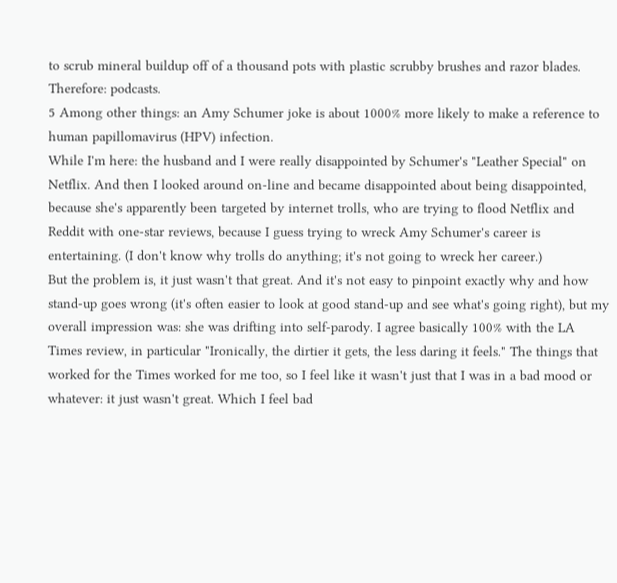to scrub mineral buildup off of a thousand pots with plastic scrubby brushes and razor blades. Therefore: podcasts.
5 Among other things: an Amy Schumer joke is about 1000% more likely to make a reference to human papillomavirus (HPV) infection.
While I'm here: the husband and I were really disappointed by Schumer's "Leather Special" on Netflix. And then I looked around on-line and became disappointed about being disappointed, because she's apparently been targeted by internet trolls, who are trying to flood Netflix and Reddit with one-star reviews, because I guess trying to wreck Amy Schumer's career is entertaining. (I don't know why trolls do anything; it's not going to wreck her career.)
But the problem is, it just wasn't that great. And it's not easy to pinpoint exactly why and how stand-up goes wrong (it's often easier to look at good stand-up and see what's going right), but my overall impression was: she was drifting into self-parody. I agree basically 100% with the LA Times review, in particular "Ironically, the dirtier it gets, the less daring it feels." The things that worked for the Times worked for me too, so I feel like it wasn't just that I was in a bad mood or whatever: it just wasn't great. Which I feel bad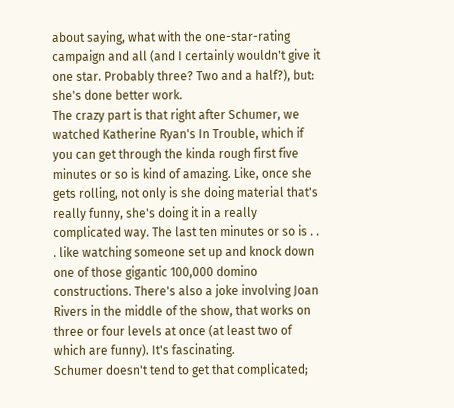about saying, what with the one-star-rating campaign and all (and I certainly wouldn't give it one star. Probably three? Two and a half?), but: she's done better work.
The crazy part is that right after Schumer, we watched Katherine Ryan's In Trouble, which if you can get through the kinda rough first five minutes or so is kind of amazing. Like, once she gets rolling, not only is she doing material that's really funny, she's doing it in a really complicated way. The last ten minutes or so is . . . like watching someone set up and knock down one of those gigantic 100,000 domino constructions. There's also a joke involving Joan Rivers in the middle of the show, that works on three or four levels at once (at least two of which are funny). It's fascinating.
Schumer doesn't tend to get that complicated;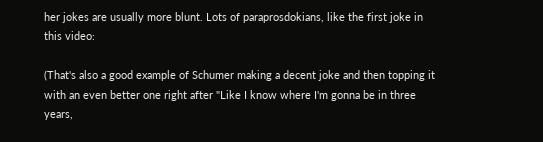her jokes are usually more blunt. Lots of paraprosdokians, like the first joke in this video:

(That's also a good example of Schumer making a decent joke and then topping it with an even better one right after "Like I know where I'm gonna be in three years,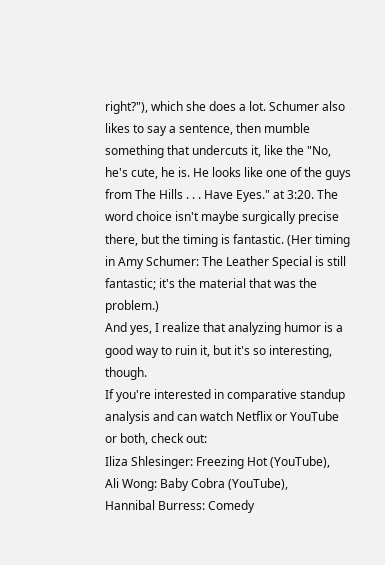right?"), which she does a lot. Schumer also likes to say a sentence, then mumble something that undercuts it, like the "No, he's cute, he is. He looks like one of the guys from The Hills . . . Have Eyes." at 3:20. The word choice isn't maybe surgically precise there, but the timing is fantastic. (Her timing in Amy Schumer: The Leather Special is still fantastic; it's the material that was the problem.)
And yes, I realize that analyzing humor is a good way to ruin it, but it's so interesting, though.
If you're interested in comparative standup analysis and can watch Netflix or YouTube or both, check out:
Iliza Shlesinger: Freezing Hot (YouTube),
Ali Wong: Baby Cobra (YouTube),
Hannibal Burress: Comedy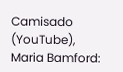Camisado (YouTube),
Maria Bamford: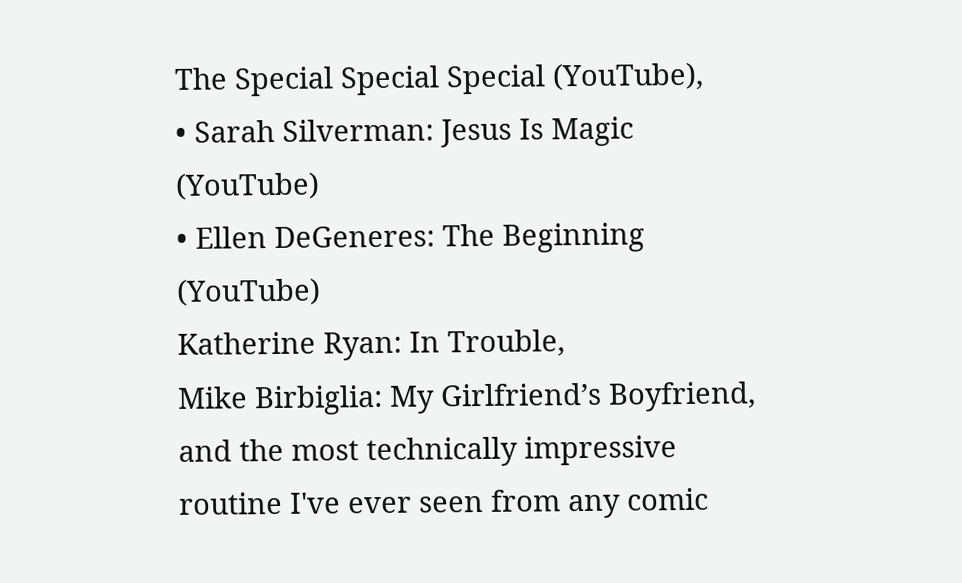The Special Special Special (YouTube),
• Sarah Silverman: Jesus Is Magic (YouTube)
• Ellen DeGeneres: The Beginning (YouTube)
Katherine Ryan: In Trouble,
Mike Birbiglia: My Girlfriend’s Boyfriend, and the most technically impressive routine I've ever seen from any comic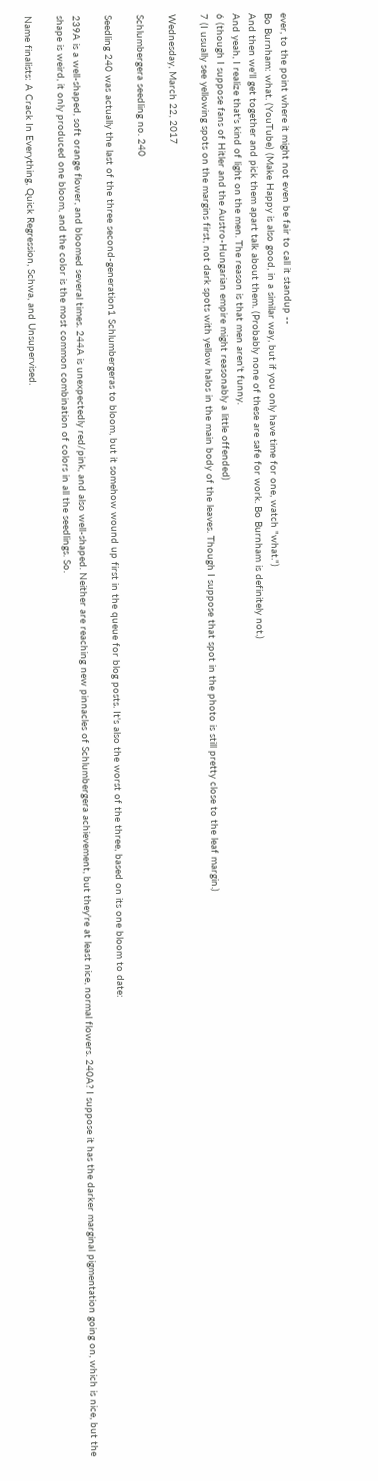ever, to the point where it might not even be fair to call it standup --
Bo Burnham: what. (YouTube) (Make Happy is also good, in a similar way, but if you only have time for one, watch "what.")
And then we'll get together and pick them apart talk about them. (Probably none of these are safe for work. Bo Burnham is definitely not.)
And yeah, I realize that's kind of light on the men. The reason is that men aren't funny.
6 (though I suppose fans of Hitler and the Austro-Hungarian empire might reasonably a little offended)
7 (I usually see yellowing spots on the margins first, not dark spots with yellow halos in the main body of the leaves. Though I suppose that spot in the photo is still pretty close to the leaf margin.)

Wednesday, March 22, 2017

Schlumbergera seedling no. 240

Seedling 240 was actually the last of the three second-generation1 Schlumbergeras to bloom, but it somehow wound up first in the queue for blog posts. It's also the worst of the three, based on its one bloom to date:

239A is a well-shaped, soft orange flower, and bloomed several times. 244A is unexpectedly red/pink, and also well-shaped. Neither are reaching new pinnacles of Schlumbergera achievement, but they're at least nice, normal flowers. 240A? I suppose it has the darker marginal pigmentation going on, which is nice, but the shape is weird, it only produced one bloom, and the color is the most common combination of colors in all the seedlings. So.

Name finalists: A Crack In Everything, Quick Regression, Schwa, and Unsupervised.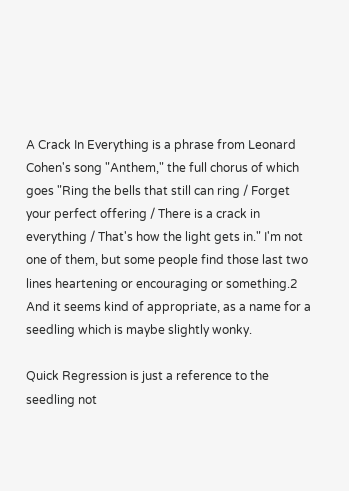A Crack In Everything is a phrase from Leonard Cohen's song "Anthem," the full chorus of which goes "Ring the bells that still can ring / Forget your perfect offering / There is a crack in everything / That's how the light gets in." I'm not one of them, but some people find those last two lines heartening or encouraging or something.2 And it seems kind of appropriate, as a name for a seedling which is maybe slightly wonky.

Quick Regression is just a reference to the seedling not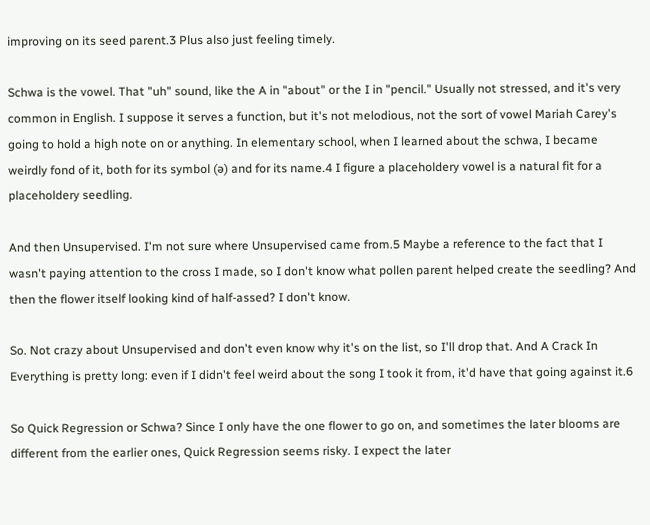improving on its seed parent.3 Plus also just feeling timely.

Schwa is the vowel. That "uh" sound, like the A in "about" or the I in "pencil." Usually not stressed, and it's very common in English. I suppose it serves a function, but it's not melodious, not the sort of vowel Mariah Carey's going to hold a high note on or anything. In elementary school, when I learned about the schwa, I became weirdly fond of it, both for its symbol (ə) and for its name.4 I figure a placeholdery vowel is a natural fit for a placeholdery seedling.

And then Unsupervised. I'm not sure where Unsupervised came from.5 Maybe a reference to the fact that I wasn't paying attention to the cross I made, so I don't know what pollen parent helped create the seedling? And then the flower itself looking kind of half-assed? I don't know.

So. Not crazy about Unsupervised and don't even know why it's on the list, so I'll drop that. And A Crack In Everything is pretty long: even if I didn't feel weird about the song I took it from, it'd have that going against it.6

So Quick Regression or Schwa? Since I only have the one flower to go on, and sometimes the later blooms are different from the earlier ones, Quick Regression seems risky. I expect the later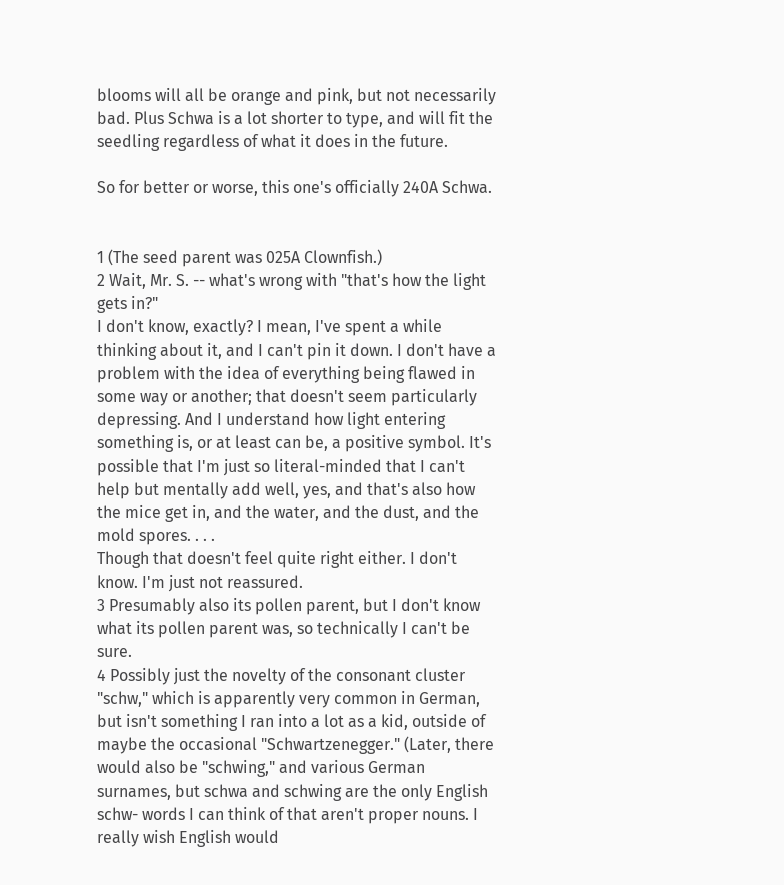blooms will all be orange and pink, but not necessarily bad. Plus Schwa is a lot shorter to type, and will fit the seedling regardless of what it does in the future.

So for better or worse, this one's officially 240A Schwa.


1 (The seed parent was 025A Clownfish.)
2 Wait, Mr. S. -- what's wrong with "that's how the light gets in?"
I don't know, exactly? I mean, I've spent a while thinking about it, and I can't pin it down. I don't have a problem with the idea of everything being flawed in some way or another; that doesn't seem particularly depressing. And I understand how light entering something is, or at least can be, a positive symbol. It's possible that I'm just so literal-minded that I can't help but mentally add well, yes, and that's also how the mice get in, and the water, and the dust, and the mold spores. . . .
Though that doesn't feel quite right either. I don't know. I'm just not reassured.
3 Presumably also its pollen parent, but I don't know what its pollen parent was, so technically I can't be sure.
4 Possibly just the novelty of the consonant cluster "schw," which is apparently very common in German, but isn't something I ran into a lot as a kid, outside of maybe the occasional "Schwartzenegger." (Later, there would also be "schwing," and various German surnames, but schwa and schwing are the only English schw- words I can think of that aren't proper nouns. I really wish English would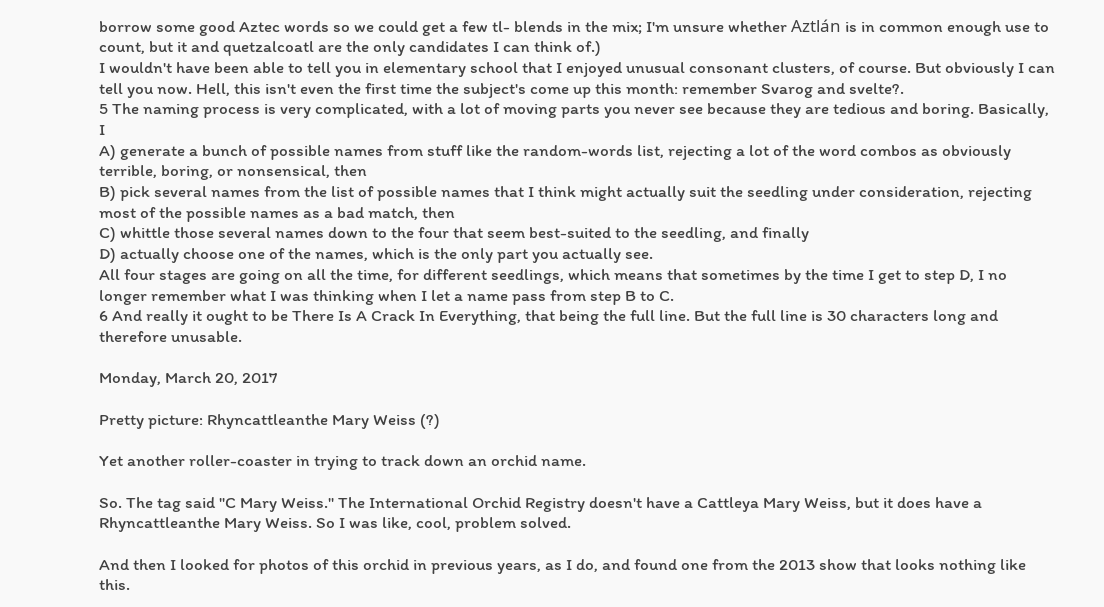borrow some good Aztec words so we could get a few tl- blends in the mix; I'm unsure whether Aztlán is in common enough use to count, but it and quetzalcoatl are the only candidates I can think of.)
I wouldn't have been able to tell you in elementary school that I enjoyed unusual consonant clusters, of course. But obviously I can tell you now. Hell, this isn't even the first time the subject's come up this month: remember Svarog and svelte?.
5 The naming process is very complicated, with a lot of moving parts you never see because they are tedious and boring. Basically, I
A) generate a bunch of possible names from stuff like the random-words list, rejecting a lot of the word combos as obviously terrible, boring, or nonsensical, then
B) pick several names from the list of possible names that I think might actually suit the seedling under consideration, rejecting most of the possible names as a bad match, then
C) whittle those several names down to the four that seem best-suited to the seedling, and finally
D) actually choose one of the names, which is the only part you actually see.
All four stages are going on all the time, for different seedlings, which means that sometimes by the time I get to step D, I no longer remember what I was thinking when I let a name pass from step B to C.
6 And really it ought to be There Is A Crack In Everything, that being the full line. But the full line is 30 characters long and therefore unusable.

Monday, March 20, 2017

Pretty picture: Rhyncattleanthe Mary Weiss (?)

Yet another roller-coaster in trying to track down an orchid name.

So. The tag said "C Mary Weiss." The International Orchid Registry doesn't have a Cattleya Mary Weiss, but it does have a Rhyncattleanthe Mary Weiss. So I was like, cool, problem solved.

And then I looked for photos of this orchid in previous years, as I do, and found one from the 2013 show that looks nothing like this.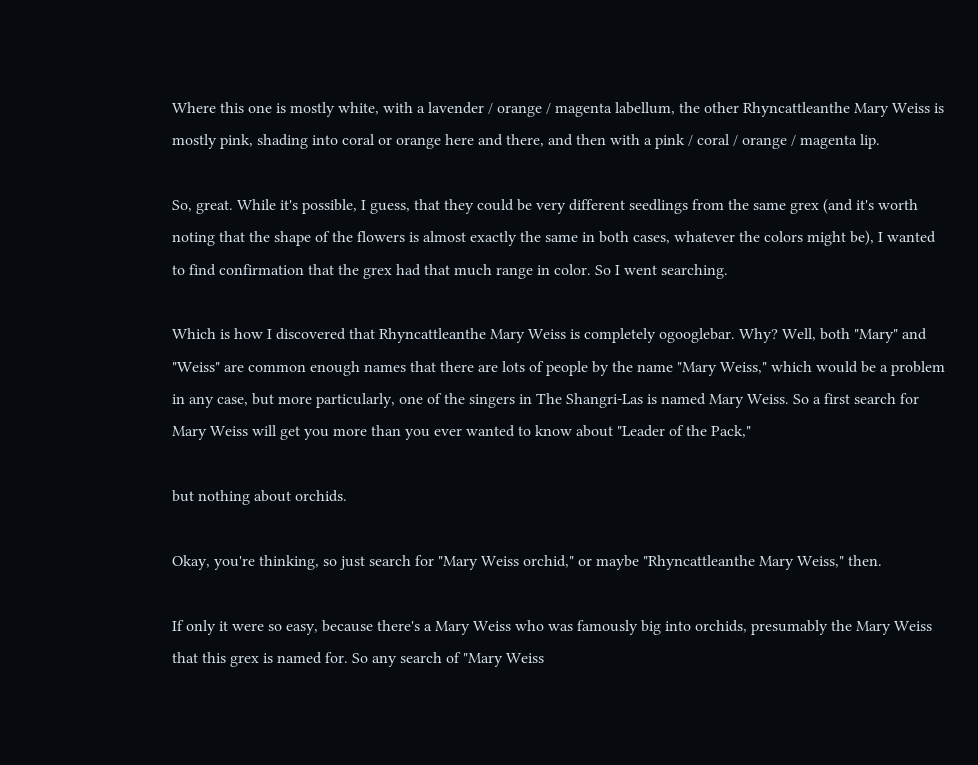Where this one is mostly white, with a lavender / orange / magenta labellum, the other Rhyncattleanthe Mary Weiss is mostly pink, shading into coral or orange here and there, and then with a pink / coral / orange / magenta lip.

So, great. While it's possible, I guess, that they could be very different seedlings from the same grex (and it's worth noting that the shape of the flowers is almost exactly the same in both cases, whatever the colors might be), I wanted to find confirmation that the grex had that much range in color. So I went searching.

Which is how I discovered that Rhyncattleanthe Mary Weiss is completely ogooglebar. Why? Well, both "Mary" and "Weiss" are common enough names that there are lots of people by the name "Mary Weiss," which would be a problem in any case, but more particularly, one of the singers in The Shangri-Las is named Mary Weiss. So a first search for Mary Weiss will get you more than you ever wanted to know about "Leader of the Pack,"

but nothing about orchids.

Okay, you're thinking, so just search for "Mary Weiss orchid," or maybe "Rhyncattleanthe Mary Weiss," then.

If only it were so easy, because there's a Mary Weiss who was famously big into orchids, presumably the Mary Weiss that this grex is named for. So any search of "Mary Weiss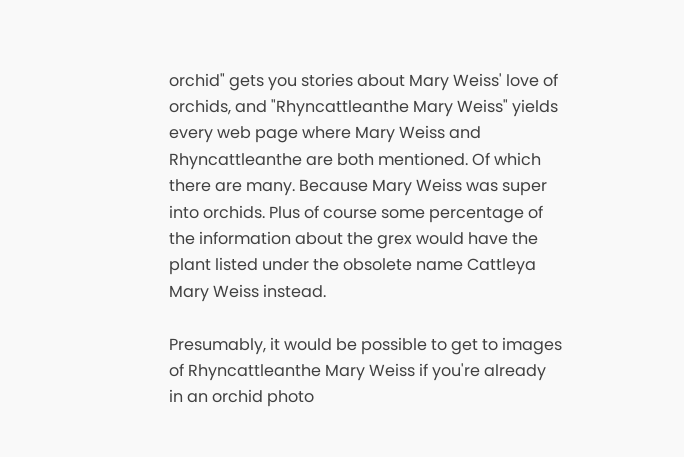orchid" gets you stories about Mary Weiss' love of orchids, and "Rhyncattleanthe Mary Weiss" yields every web page where Mary Weiss and Rhyncattleanthe are both mentioned. Of which there are many. Because Mary Weiss was super into orchids. Plus of course some percentage of the information about the grex would have the plant listed under the obsolete name Cattleya Mary Weiss instead.

Presumably, it would be possible to get to images of Rhyncattleanthe Mary Weiss if you're already in an orchid photo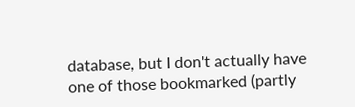database, but I don't actually have one of those bookmarked (partly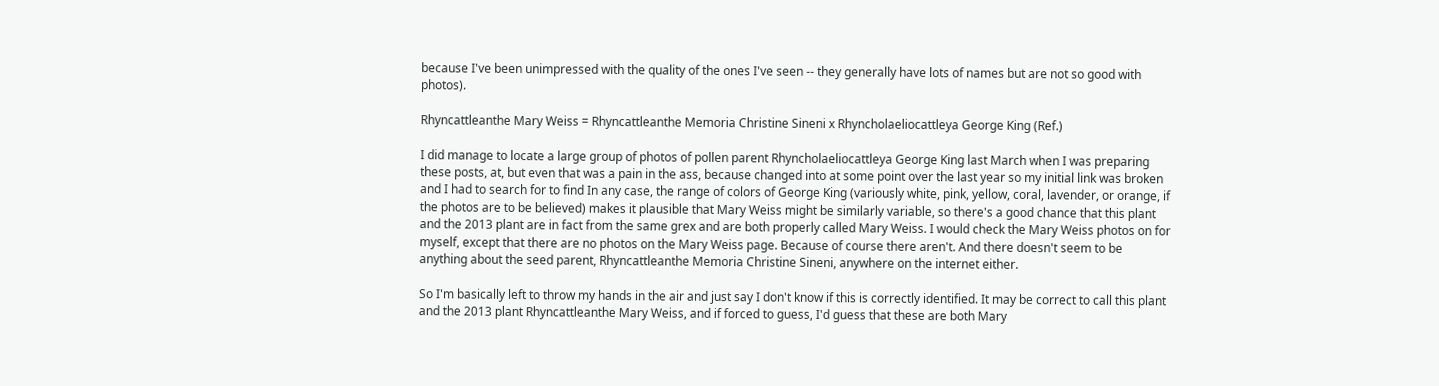because I've been unimpressed with the quality of the ones I've seen -- they generally have lots of names but are not so good with photos).

Rhyncattleanthe Mary Weiss = Rhyncattleanthe Memoria Christine Sineni x Rhyncholaeliocattleya George King (Ref.)

I did manage to locate a large group of photos of pollen parent Rhyncholaeliocattleya George King last March when I was preparing these posts, at, but even that was a pain in the ass, because changed into at some point over the last year so my initial link was broken and I had to search for to find In any case, the range of colors of George King (variously white, pink, yellow, coral, lavender, or orange, if the photos are to be believed) makes it plausible that Mary Weiss might be similarly variable, so there's a good chance that this plant and the 2013 plant are in fact from the same grex and are both properly called Mary Weiss. I would check the Mary Weiss photos on for myself, except that there are no photos on the Mary Weiss page. Because of course there aren't. And there doesn't seem to be anything about the seed parent, Rhyncattleanthe Memoria Christine Sineni, anywhere on the internet either.

So I'm basically left to throw my hands in the air and just say I don't know if this is correctly identified. It may be correct to call this plant and the 2013 plant Rhyncattleanthe Mary Weiss, and if forced to guess, I'd guess that these are both Mary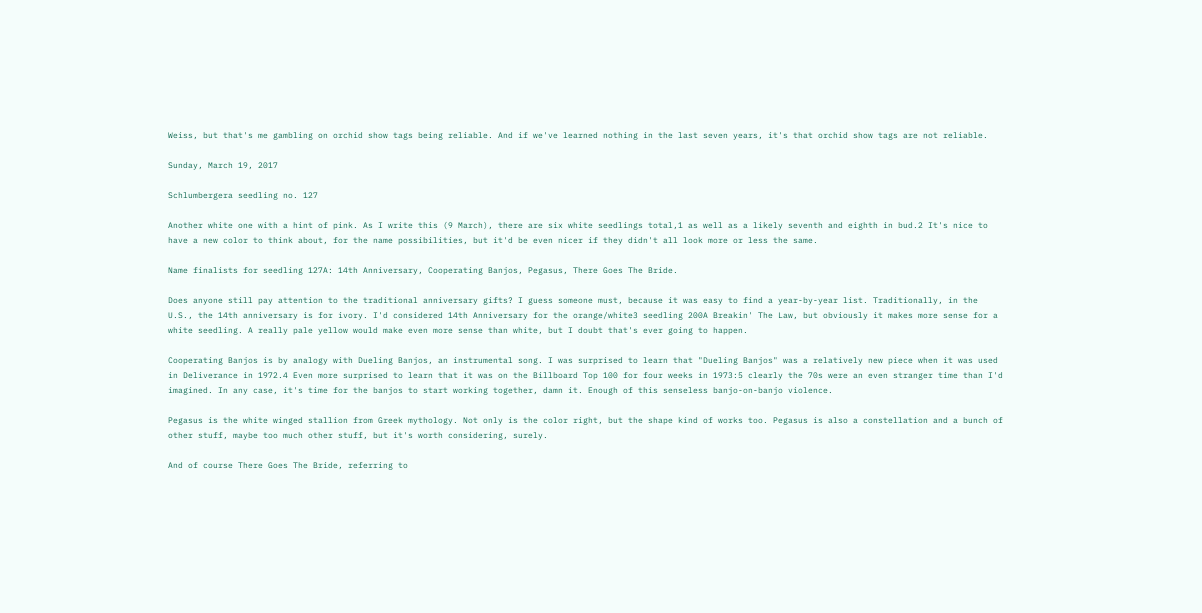Weiss, but that's me gambling on orchid show tags being reliable. And if we've learned nothing in the last seven years, it's that orchid show tags are not reliable.

Sunday, March 19, 2017

Schlumbergera seedling no. 127

Another white one with a hint of pink. As I write this (9 March), there are six white seedlings total,1 as well as a likely seventh and eighth in bud.2 It's nice to have a new color to think about, for the name possibilities, but it'd be even nicer if they didn't all look more or less the same.

Name finalists for seedling 127A: 14th Anniversary, Cooperating Banjos, Pegasus, There Goes The Bride.

Does anyone still pay attention to the traditional anniversary gifts? I guess someone must, because it was easy to find a year-by-year list. Traditionally, in the U.S., the 14th anniversary is for ivory. I'd considered 14th Anniversary for the orange/white3 seedling 200A Breakin' The Law, but obviously it makes more sense for a white seedling. A really pale yellow would make even more sense than white, but I doubt that's ever going to happen.

Cooperating Banjos is by analogy with Dueling Banjos, an instrumental song. I was surprised to learn that "Dueling Banjos" was a relatively new piece when it was used in Deliverance in 1972.4 Even more surprised to learn that it was on the Billboard Top 100 for four weeks in 1973:5 clearly the 70s were an even stranger time than I'd imagined. In any case, it's time for the banjos to start working together, damn it. Enough of this senseless banjo-on-banjo violence.

Pegasus is the white winged stallion from Greek mythology. Not only is the color right, but the shape kind of works too. Pegasus is also a constellation and a bunch of other stuff, maybe too much other stuff, but it's worth considering, surely.

And of course There Goes The Bride, referring to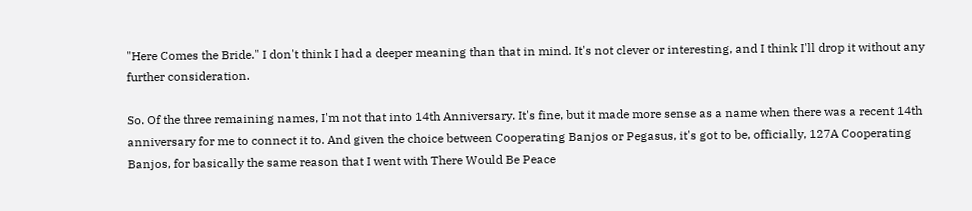"Here Comes the Bride." I don't think I had a deeper meaning than that in mind. It's not clever or interesting, and I think I'll drop it without any further consideration.

So. Of the three remaining names, I'm not that into 14th Anniversary. It's fine, but it made more sense as a name when there was a recent 14th anniversary for me to connect it to. And given the choice between Cooperating Banjos or Pegasus, it's got to be, officially, 127A Cooperating Banjos, for basically the same reason that I went with There Would Be Peace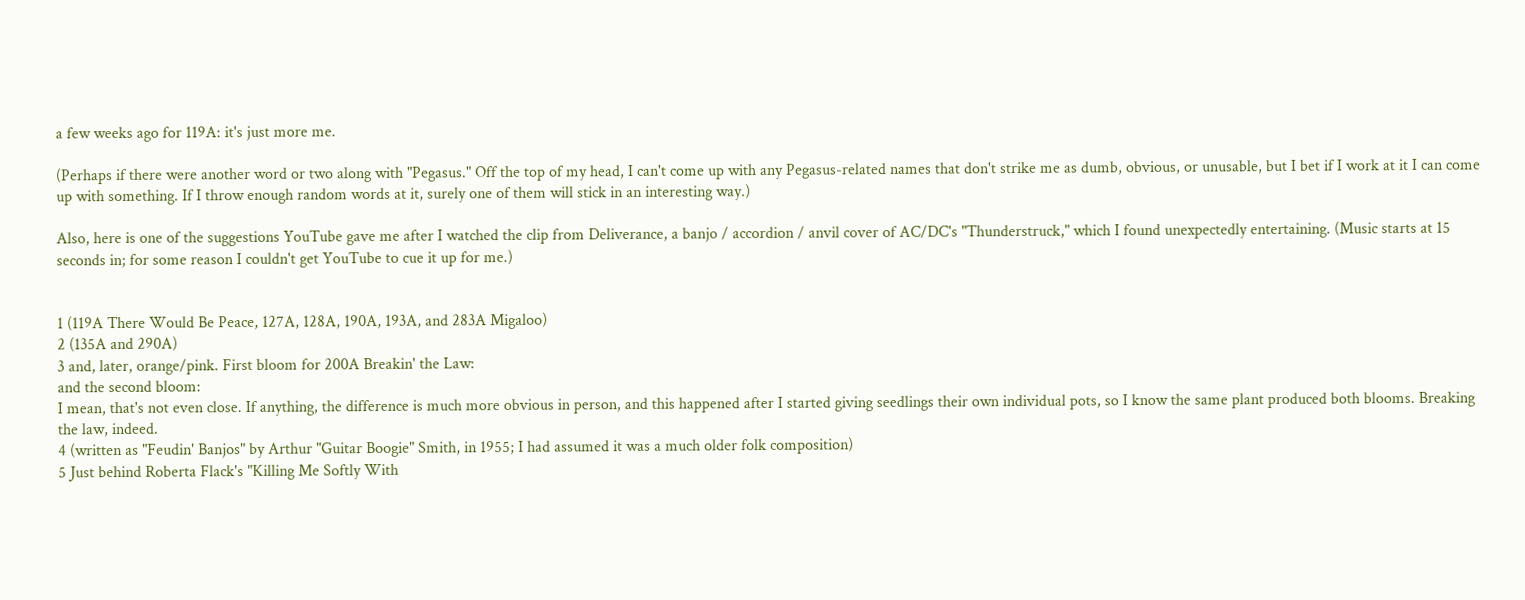a few weeks ago for 119A: it's just more me.

(Perhaps if there were another word or two along with "Pegasus." Off the top of my head, I can't come up with any Pegasus-related names that don't strike me as dumb, obvious, or unusable, but I bet if I work at it I can come up with something. If I throw enough random words at it, surely one of them will stick in an interesting way.)

Also, here is one of the suggestions YouTube gave me after I watched the clip from Deliverance, a banjo / accordion / anvil cover of AC/DC's "Thunderstruck," which I found unexpectedly entertaining. (Music starts at 15 seconds in; for some reason I couldn't get YouTube to cue it up for me.)


1 (119A There Would Be Peace, 127A, 128A, 190A, 193A, and 283A Migaloo)
2 (135A and 290A)
3 and, later, orange/pink. First bloom for 200A Breakin' the Law:
and the second bloom:
I mean, that's not even close. If anything, the difference is much more obvious in person, and this happened after I started giving seedlings their own individual pots, so I know the same plant produced both blooms. Breaking the law, indeed.
4 (written as "Feudin' Banjos" by Arthur "Guitar Boogie" Smith, in 1955; I had assumed it was a much older folk composition)
5 Just behind Roberta Flack's "Killing Me Softly With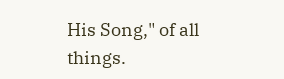His Song," of all things.